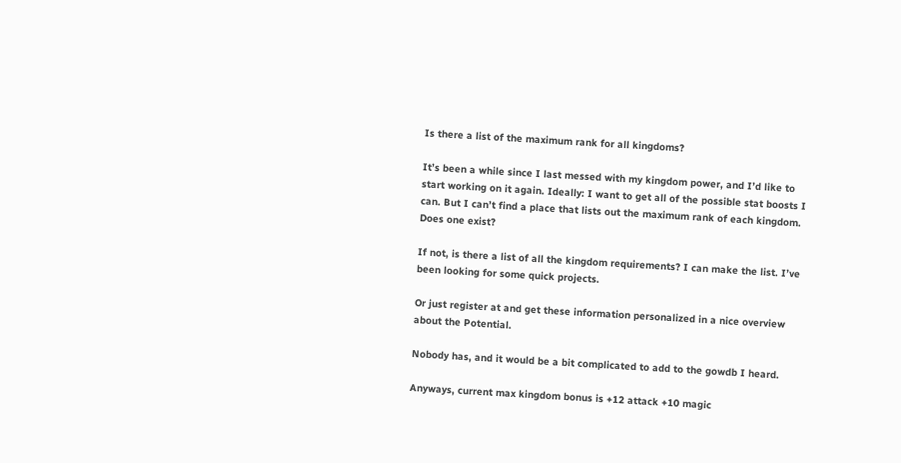Is there a list of the maximum rank for all kingdoms?

It’s been a while since I last messed with my kingdom power, and I’d like to start working on it again. Ideally: I want to get all of the possible stat boosts I can. But I can’t find a place that lists out the maximum rank of each kingdom. Does one exist?

If not, is there a list of all the kingdom requirements? I can make the list. I’ve been looking for some quick projects.

Or just register at and get these information personalized in a nice overview about the Potential.

Nobody has, and it would be a bit complicated to add to the gowdb I heard.

Anyways, current max kingdom bonus is +12 attack +10 magic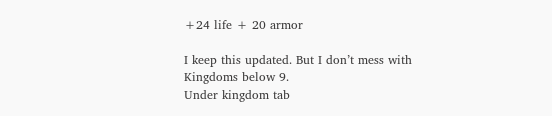+24 life + 20 armor

I keep this updated. But I don’t mess with Kingdoms below 9.
Under kingdom tab